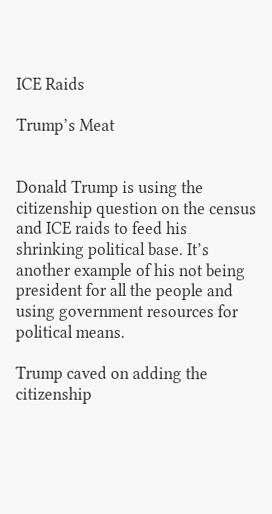ICE Raids

Trump’s Meat


Donald Trump is using the citizenship question on the census and ICE raids to feed his shrinking political base. It’s another example of his not being president for all the people and using government resources for political means.

Trump caved on adding the citizenship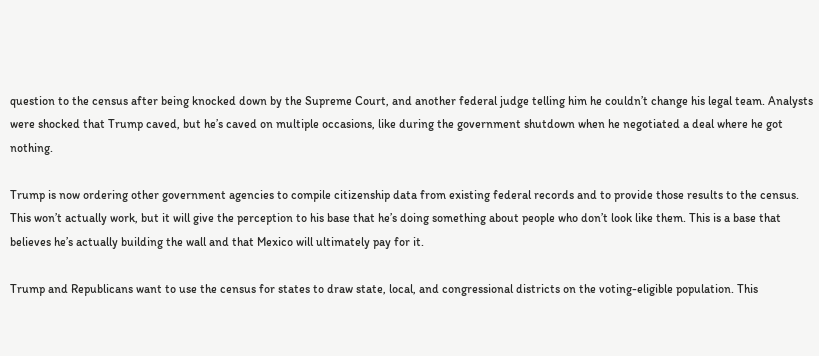question to the census after being knocked down by the Supreme Court, and another federal judge telling him he couldn’t change his legal team. Analysts were shocked that Trump caved, but he’s caved on multiple occasions, like during the government shutdown when he negotiated a deal where he got nothing.

Trump is now ordering other government agencies to compile citizenship data from existing federal records and to provide those results to the census. This won’t actually work, but it will give the perception to his base that he’s doing something about people who don’t look like them. This is a base that believes he’s actually building the wall and that Mexico will ultimately pay for it.

Trump and Republicans want to use the census for states to draw state, local, and congressional districts on the voting-eligible population. This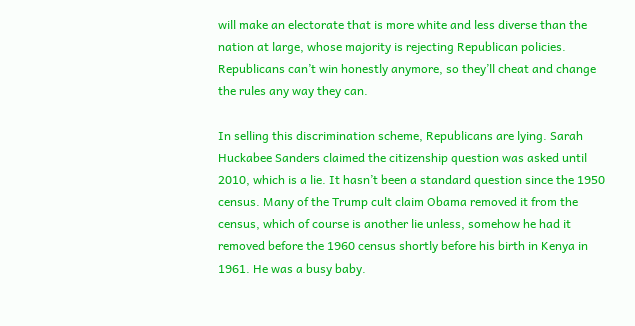will make an electorate that is more white and less diverse than the nation at large, whose majority is rejecting Republican policies. Republicans can’t win honestly anymore, so they’ll cheat and change the rules any way they can.

In selling this discrimination scheme, Republicans are lying. Sarah Huckabee Sanders claimed the citizenship question was asked until 2010, which is a lie. It hasn’t been a standard question since the 1950 census. Many of the Trump cult claim Obama removed it from the census, which of course is another lie unless, somehow he had it removed before the 1960 census shortly before his birth in Kenya in 1961. He was a busy baby.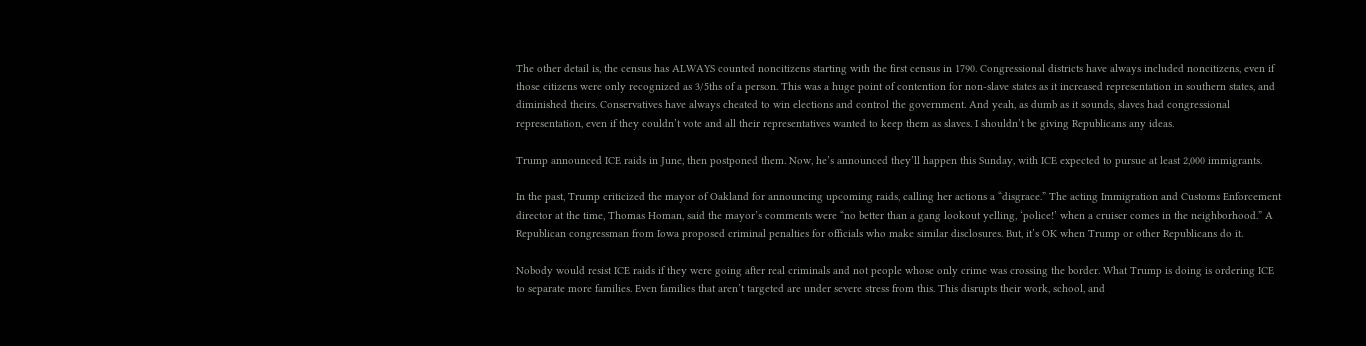The other detail is, the census has ALWAYS counted noncitizens starting with the first census in 1790. Congressional districts have always included noncitizens, even if those citizens were only recognized as 3/5ths of a person. This was a huge point of contention for non-slave states as it increased representation in southern states, and diminished theirs. Conservatives have always cheated to win elections and control the government. And yeah, as dumb as it sounds, slaves had congressional representation, even if they couldn’t vote and all their representatives wanted to keep them as slaves. I shouldn’t be giving Republicans any ideas.

Trump announced ICE raids in June, then postponed them. Now, he’s announced they’ll happen this Sunday, with ICE expected to pursue at least 2,000 immigrants.

In the past, Trump criticized the mayor of Oakland for announcing upcoming raids, calling her actions a “disgrace.” The acting Immigration and Customs Enforcement director at the time, Thomas Homan, said the mayor’s comments were “no better than a gang lookout yelling, ‘police!’ when a cruiser comes in the neighborhood.” A Republican congressman from Iowa proposed criminal penalties for officials who make similar disclosures. But, it’s OK when Trump or other Republicans do it.

Nobody would resist ICE raids if they were going after real criminals and not people whose only crime was crossing the border. What Trump is doing is ordering ICE to separate more families. Even families that aren’t targeted are under severe stress from this. This disrupts their work, school, and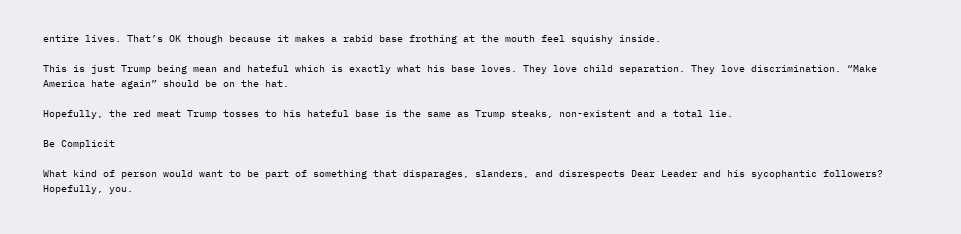entire lives. That’s OK though because it makes a rabid base frothing at the mouth feel squishy inside.

This is just Trump being mean and hateful which is exactly what his base loves. They love child separation. They love discrimination. “Make America hate again” should be on the hat.

Hopefully, the red meat Trump tosses to his hateful base is the same as Trump steaks, non-existent and a total lie.

Be Complicit

What kind of person would want to be part of something that disparages, slanders, and disrespects Dear Leader and his sycophantic followers? Hopefully, you.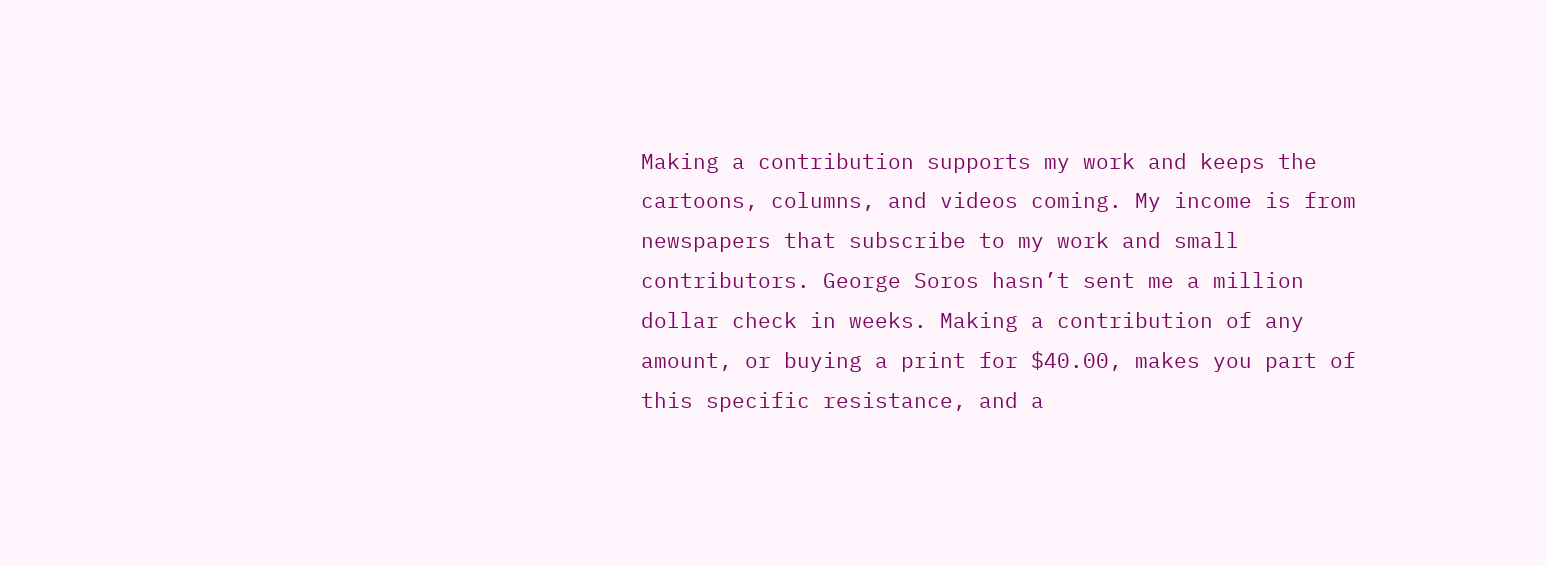Making a contribution supports my work and keeps the cartoons, columns, and videos coming. My income is from newspapers that subscribe to my work and small contributors. George Soros hasn’t sent me a million dollar check in weeks. Making a contribution of any amount, or buying a print for $40.00, makes you part of this specific resistance, and a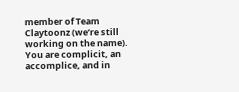member of Team Claytoonz (we’re still working on the name). You are complicit, an accomplice, and in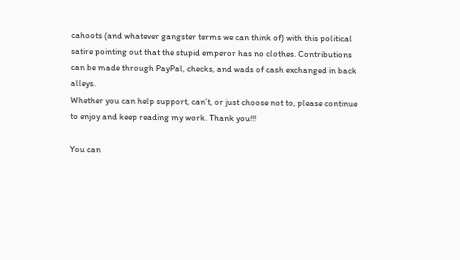cahoots (and whatever gangster terms we can think of) with this political satire pointing out that the stupid emperor has no clothes. Contributions can be made through PayPal, checks, and wads of cash exchanged in back alleys.
Whether you can help support, can’t, or just choose not to, please continue to enjoy and keep reading my work. Thank you!!!

You can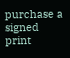purchase a signed print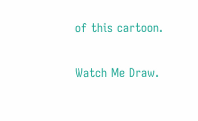of this cartoon.

Watch Me Draw.